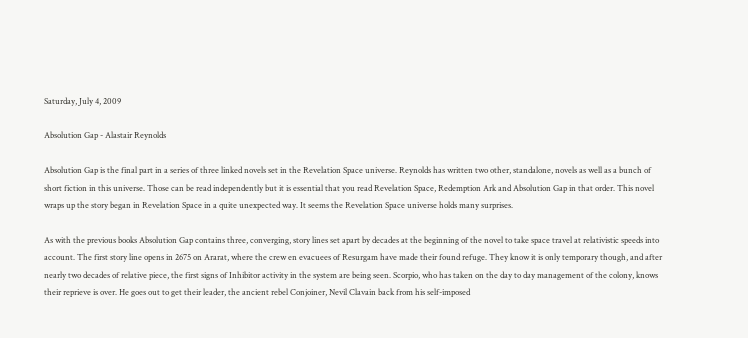Saturday, July 4, 2009

Absolution Gap - Alastair Reynolds

Absolution Gap is the final part in a series of three linked novels set in the Revelation Space universe. Reynolds has written two other, standalone, novels as well as a bunch of short fiction in this universe. Those can be read independently but it is essential that you read Revelation Space, Redemption Ark and Absolution Gap in that order. This novel wraps up the story began in Revelation Space in a quite unexpected way. It seems the Revelation Space universe holds many surprises.

As with the previous books Absolution Gap contains three, converging, story lines set apart by decades at the beginning of the novel to take space travel at relativistic speeds into account. The first story line opens in 2675 on Ararat, where the crew en evacuees of Resurgam have made their found refuge. They know it is only temporary though, and after nearly two decades of relative piece, the first signs of Inhibitor activity in the system are being seen. Scorpio, who has taken on the day to day management of the colony, knows their reprieve is over. He goes out to get their leader, the ancient rebel Conjoiner, Nevil Clavain back from his self-imposed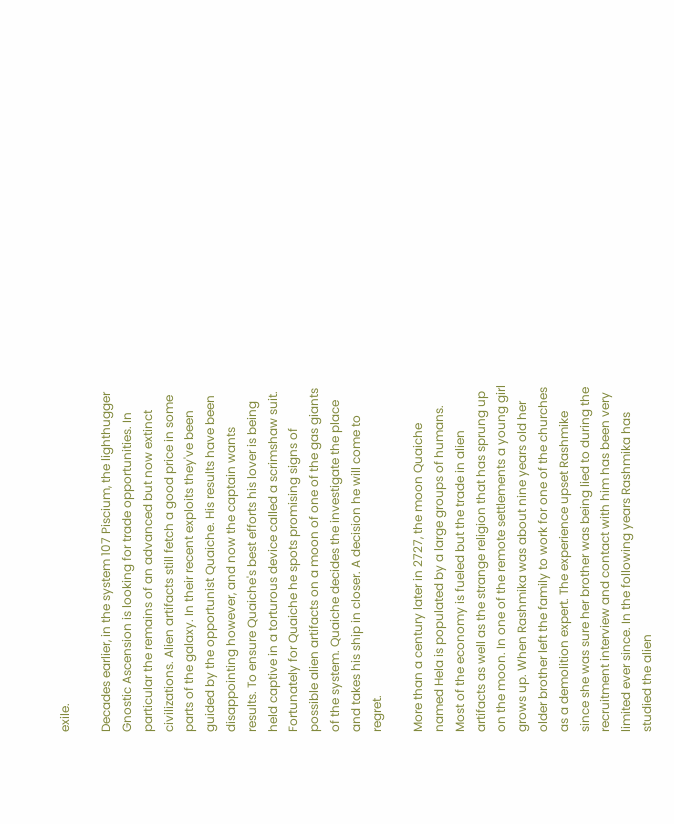exile.

Decades earlier, in the system 107 Piscium, the lighthugger Gnostic Ascension is looking for trade opportunities. In particular the remains of an advanced but now extinct civilizations. Alien artifacts still fetch a good price in some parts of the galaxy. In their recent exploits they've been guided by the opportunist Quaiche. His results have been disappointing however, and now the captain wants results. To ensure Quaiche's best efforts his lover is being held captive in a torturous device called a scrimshaw suit. Fortunately for Quaiche he spots promising signs of possible alien artifacts on a moon of one of the gas giants of the system. Quaiche decides the investigate the place and takes his ship in closer. A decision he will come to regret.

More than a century later in 2727, the moon Quaiche named Hela is populated by a large groups of humans. Most of the economy is fueled but the trade in alien artifacts as well as the strange religion that has sprung up on the moon. In one of the remote settlements a young girl grows up. When Rashmika was about nine years old her older brother left the family to work for one of the churches as a demolition expert. The experience upset Rashmike since she was sure her brother was being lied to during the recruitment interview and contact with him has been very limited ever since. In the following years Rashmika has studied the alien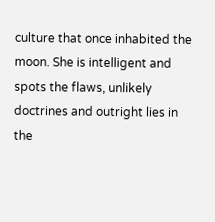culture that once inhabited the moon. She is intelligent and spots the flaws, unlikely doctrines and outright lies in the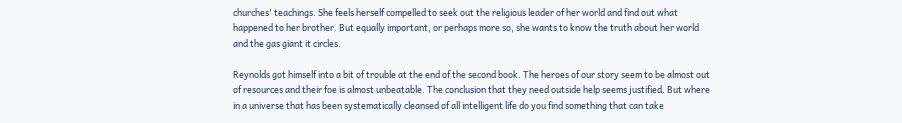churches' teachings. She feels herself compelled to seek out the religious leader of her world and find out what happened to her brother. But equally important, or perhaps more so, she wants to know the truth about her world and the gas giant it circles.

Reynolds got himself into a bit of trouble at the end of the second book. The heroes of our story seem to be almost out of resources and their foe is almost unbeatable. The conclusion that they need outside help seems justified. But where in a universe that has been systematically cleansed of all intelligent life do you find something that can take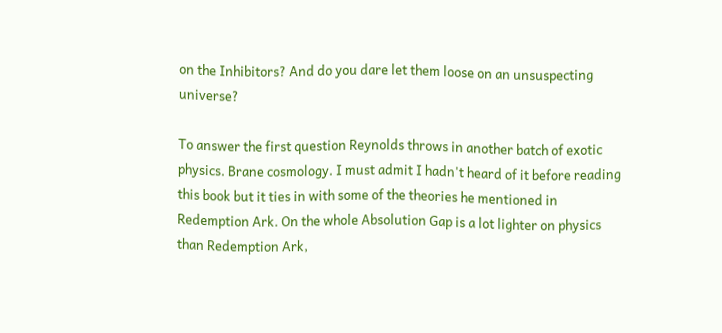on the Inhibitors? And do you dare let them loose on an unsuspecting universe?

To answer the first question Reynolds throws in another batch of exotic physics. Brane cosmology. I must admit I hadn't heard of it before reading this book but it ties in with some of the theories he mentioned in Redemption Ark. On the whole Absolution Gap is a lot lighter on physics than Redemption Ark,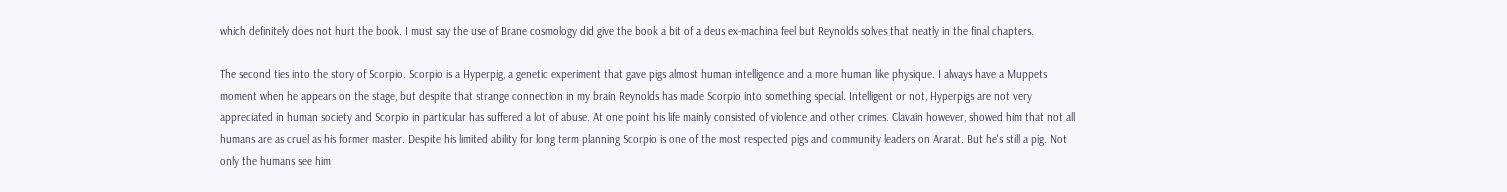which definitely does not hurt the book. I must say the use of Brane cosmology did give the book a bit of a deus ex-machina feel but Reynolds solves that neatly in the final chapters.

The second ties into the story of Scorpio. Scorpio is a Hyperpig, a genetic experiment that gave pigs almost human intelligence and a more human like physique. I always have a Muppets moment when he appears on the stage, but despite that strange connection in my brain Reynolds has made Scorpio into something special. Intelligent or not, Hyperpigs are not very appreciated in human society and Scorpio in particular has suffered a lot of abuse. At one point his life mainly consisted of violence and other crimes. Clavain however, showed him that not all humans are as cruel as his former master. Despite his limited ability for long term planning Scorpio is one of the most respected pigs and community leaders on Ararat. But he's still a pig. Not only the humans see him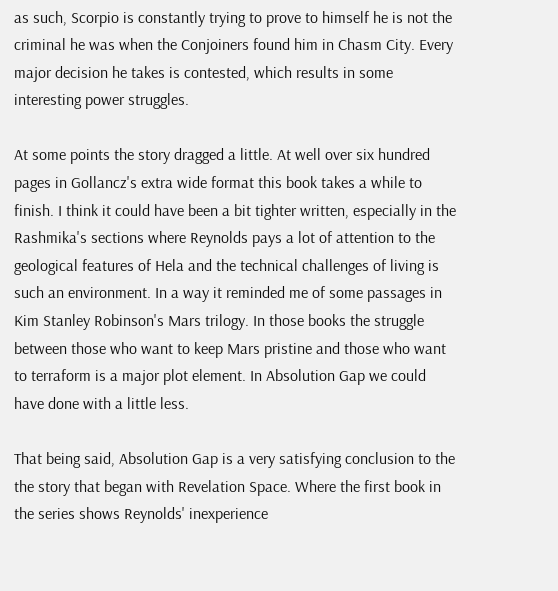as such, Scorpio is constantly trying to prove to himself he is not the criminal he was when the Conjoiners found him in Chasm City. Every major decision he takes is contested, which results in some interesting power struggles.

At some points the story dragged a little. At well over six hundred pages in Gollancz's extra wide format this book takes a while to finish. I think it could have been a bit tighter written, especially in the Rashmika's sections where Reynolds pays a lot of attention to the geological features of Hela and the technical challenges of living is such an environment. In a way it reminded me of some passages in Kim Stanley Robinson's Mars trilogy. In those books the struggle between those who want to keep Mars pristine and those who want to terraform is a major plot element. In Absolution Gap we could have done with a little less.

That being said, Absolution Gap is a very satisfying conclusion to the the story that began with Revelation Space. Where the first book in the series shows Reynolds' inexperience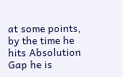at some points, by the time he hits Absolution Gap he is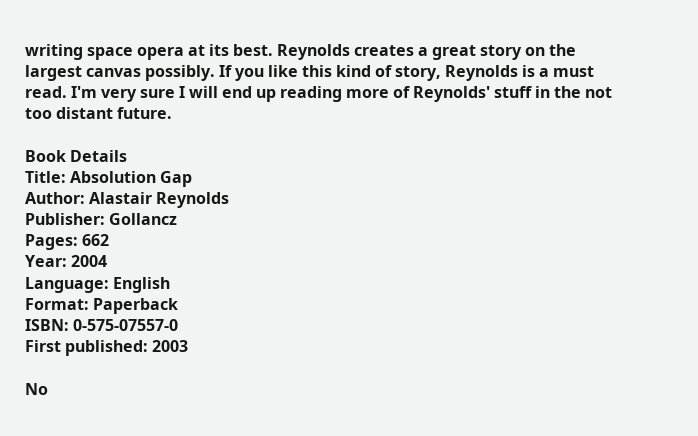writing space opera at its best. Reynolds creates a great story on the largest canvas possibly. If you like this kind of story, Reynolds is a must read. I'm very sure I will end up reading more of Reynolds' stuff in the not too distant future.

Book Details
Title: Absolution Gap
Author: Alastair Reynolds
Publisher: Gollancz
Pages: 662
Year: 2004
Language: English
Format: Paperback
ISBN: 0-575-07557-0
First published: 2003

No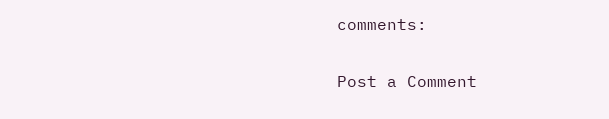comments:

Post a Comment